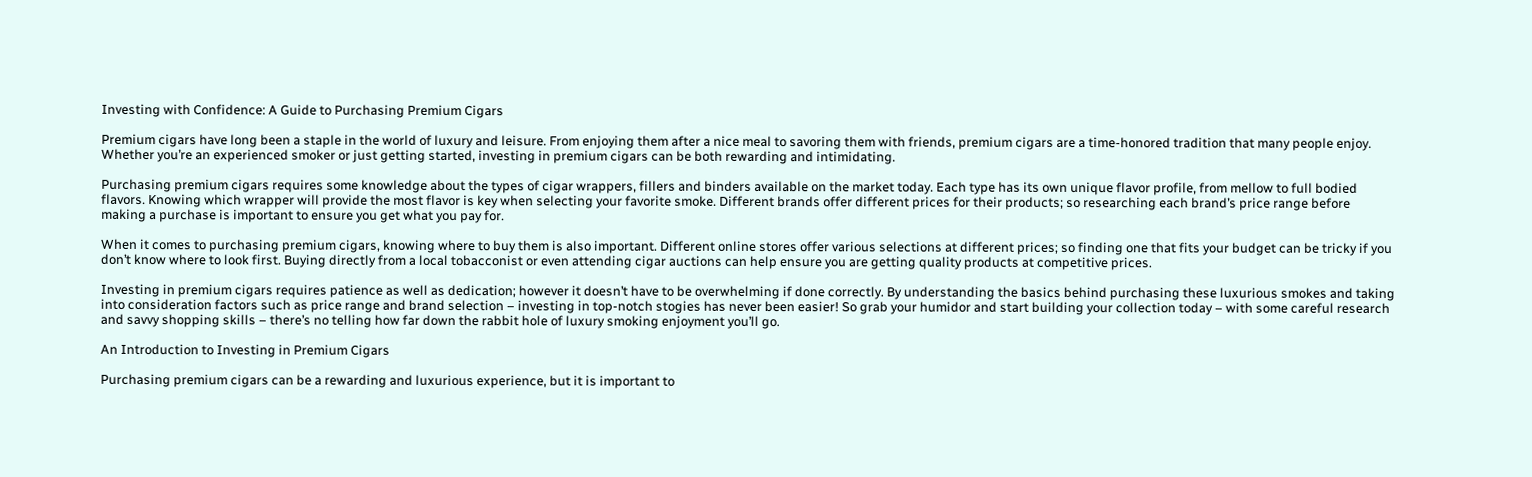Investing with Confidence: A Guide to Purchasing Premium Cigars

Premium cigars have long been a staple in the world of luxury and leisure. From enjoying them after a nice meal to savoring them with friends, premium cigars are a time-honored tradition that many people enjoy. Whether you’re an experienced smoker or just getting started, investing in premium cigars can be both rewarding and intimidating.

Purchasing premium cigars requires some knowledge about the types of cigar wrappers, fillers and binders available on the market today. Each type has its own unique flavor profile, from mellow to full bodied flavors. Knowing which wrapper will provide the most flavor is key when selecting your favorite smoke. Different brands offer different prices for their products; so researching each brand’s price range before making a purchase is important to ensure you get what you pay for.

When it comes to purchasing premium cigars, knowing where to buy them is also important. Different online stores offer various selections at different prices; so finding one that fits your budget can be tricky if you don’t know where to look first. Buying directly from a local tobacconist or even attending cigar auctions can help ensure you are getting quality products at competitive prices.

Investing in premium cigars requires patience as well as dedication; however it doesn’t have to be overwhelming if done correctly. By understanding the basics behind purchasing these luxurious smokes and taking into consideration factors such as price range and brand selection – investing in top-notch stogies has never been easier! So grab your humidor and start building your collection today – with some careful research and savvy shopping skills – there’s no telling how far down the rabbit hole of luxury smoking enjoyment you’ll go.

An Introduction to Investing in Premium Cigars

Purchasing premium cigars can be a rewarding and luxurious experience, but it is important to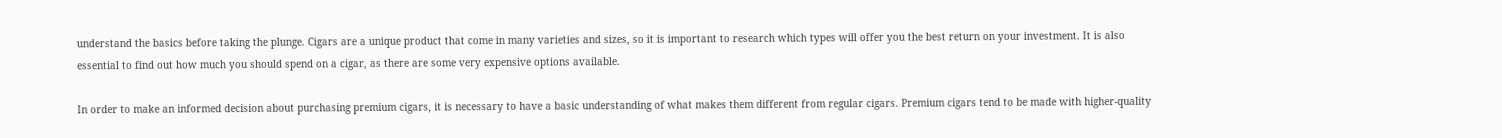understand the basics before taking the plunge. Cigars are a unique product that come in many varieties and sizes, so it is important to research which types will offer you the best return on your investment. It is also essential to find out how much you should spend on a cigar, as there are some very expensive options available.

In order to make an informed decision about purchasing premium cigars, it is necessary to have a basic understanding of what makes them different from regular cigars. Premium cigars tend to be made with higher-quality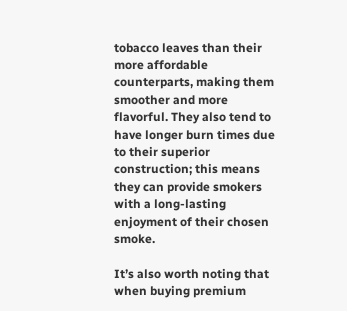tobacco leaves than their more affordable counterparts, making them smoother and more flavorful. They also tend to have longer burn times due to their superior construction; this means they can provide smokers with a long-lasting enjoyment of their chosen smoke.

It’s also worth noting that when buying premium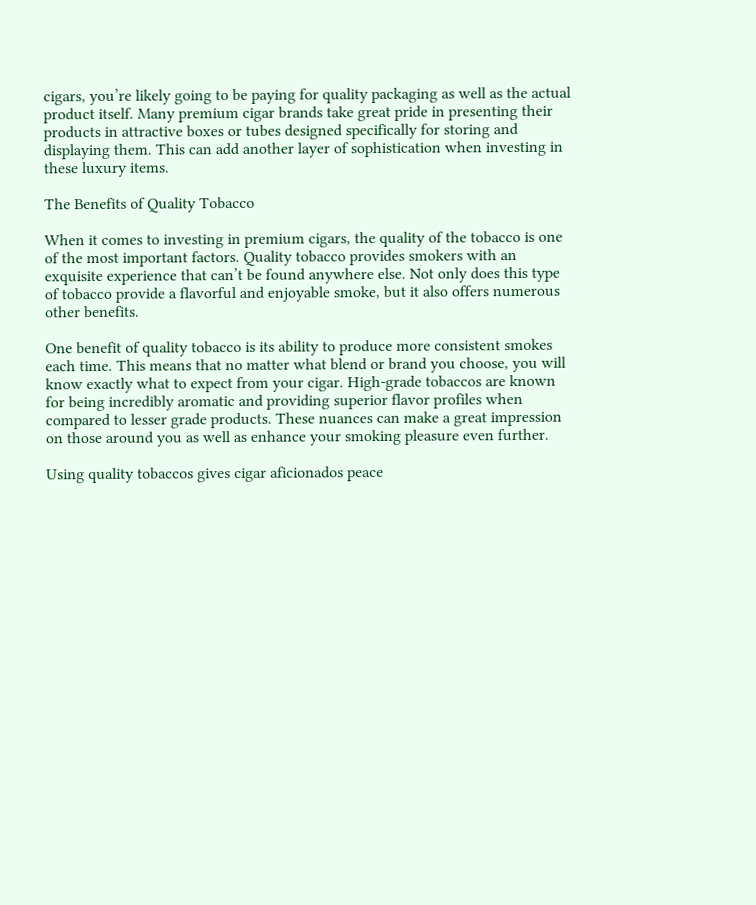cigars, you’re likely going to be paying for quality packaging as well as the actual product itself. Many premium cigar brands take great pride in presenting their products in attractive boxes or tubes designed specifically for storing and displaying them. This can add another layer of sophistication when investing in these luxury items.

The Benefits of Quality Tobacco

When it comes to investing in premium cigars, the quality of the tobacco is one of the most important factors. Quality tobacco provides smokers with an exquisite experience that can’t be found anywhere else. Not only does this type of tobacco provide a flavorful and enjoyable smoke, but it also offers numerous other benefits.

One benefit of quality tobacco is its ability to produce more consistent smokes each time. This means that no matter what blend or brand you choose, you will know exactly what to expect from your cigar. High-grade tobaccos are known for being incredibly aromatic and providing superior flavor profiles when compared to lesser grade products. These nuances can make a great impression on those around you as well as enhance your smoking pleasure even further.

Using quality tobaccos gives cigar aficionados peace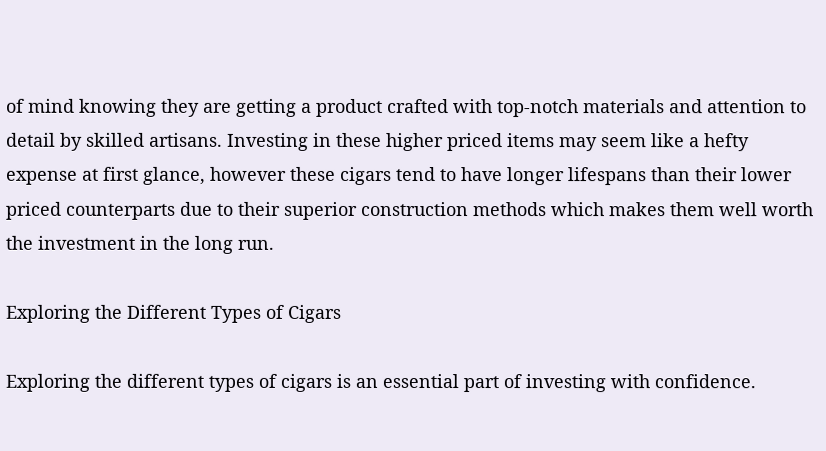of mind knowing they are getting a product crafted with top-notch materials and attention to detail by skilled artisans. Investing in these higher priced items may seem like a hefty expense at first glance, however these cigars tend to have longer lifespans than their lower priced counterparts due to their superior construction methods which makes them well worth the investment in the long run.

Exploring the Different Types of Cigars

Exploring the different types of cigars is an essential part of investing with confidence.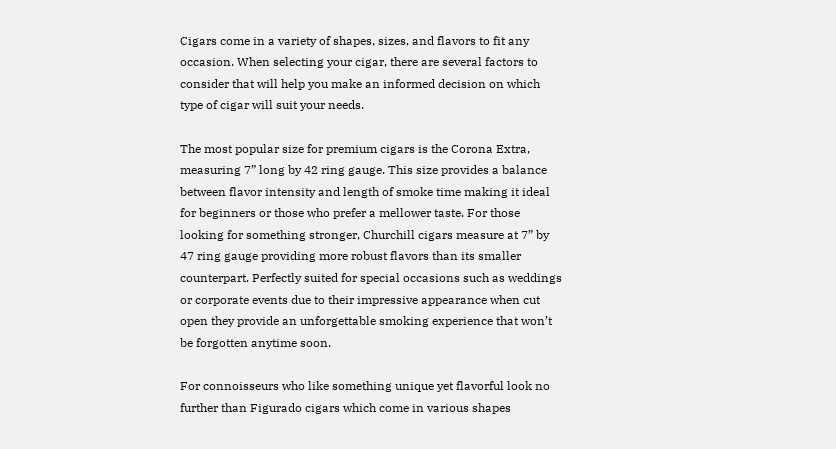Cigars come in a variety of shapes, sizes, and flavors to fit any occasion. When selecting your cigar, there are several factors to consider that will help you make an informed decision on which type of cigar will suit your needs.

The most popular size for premium cigars is the Corona Extra, measuring 7” long by 42 ring gauge. This size provides a balance between flavor intensity and length of smoke time making it ideal for beginners or those who prefer a mellower taste. For those looking for something stronger, Churchill cigars measure at 7” by 47 ring gauge providing more robust flavors than its smaller counterpart. Perfectly suited for special occasions such as weddings or corporate events due to their impressive appearance when cut open they provide an unforgettable smoking experience that won’t be forgotten anytime soon.

For connoisseurs who like something unique yet flavorful look no further than Figurado cigars which come in various shapes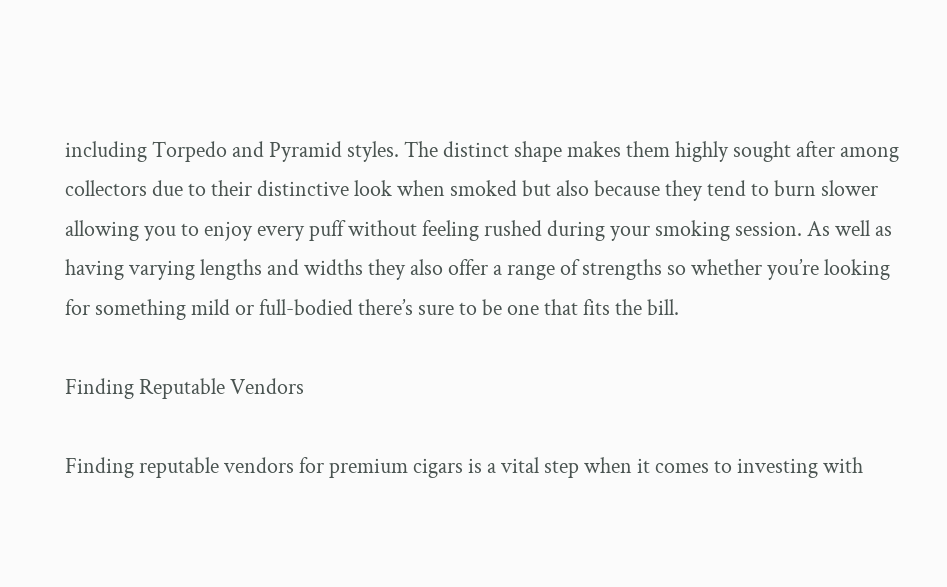including Torpedo and Pyramid styles. The distinct shape makes them highly sought after among collectors due to their distinctive look when smoked but also because they tend to burn slower allowing you to enjoy every puff without feeling rushed during your smoking session. As well as having varying lengths and widths they also offer a range of strengths so whether you’re looking for something mild or full-bodied there’s sure to be one that fits the bill.

Finding Reputable Vendors

Finding reputable vendors for premium cigars is a vital step when it comes to investing with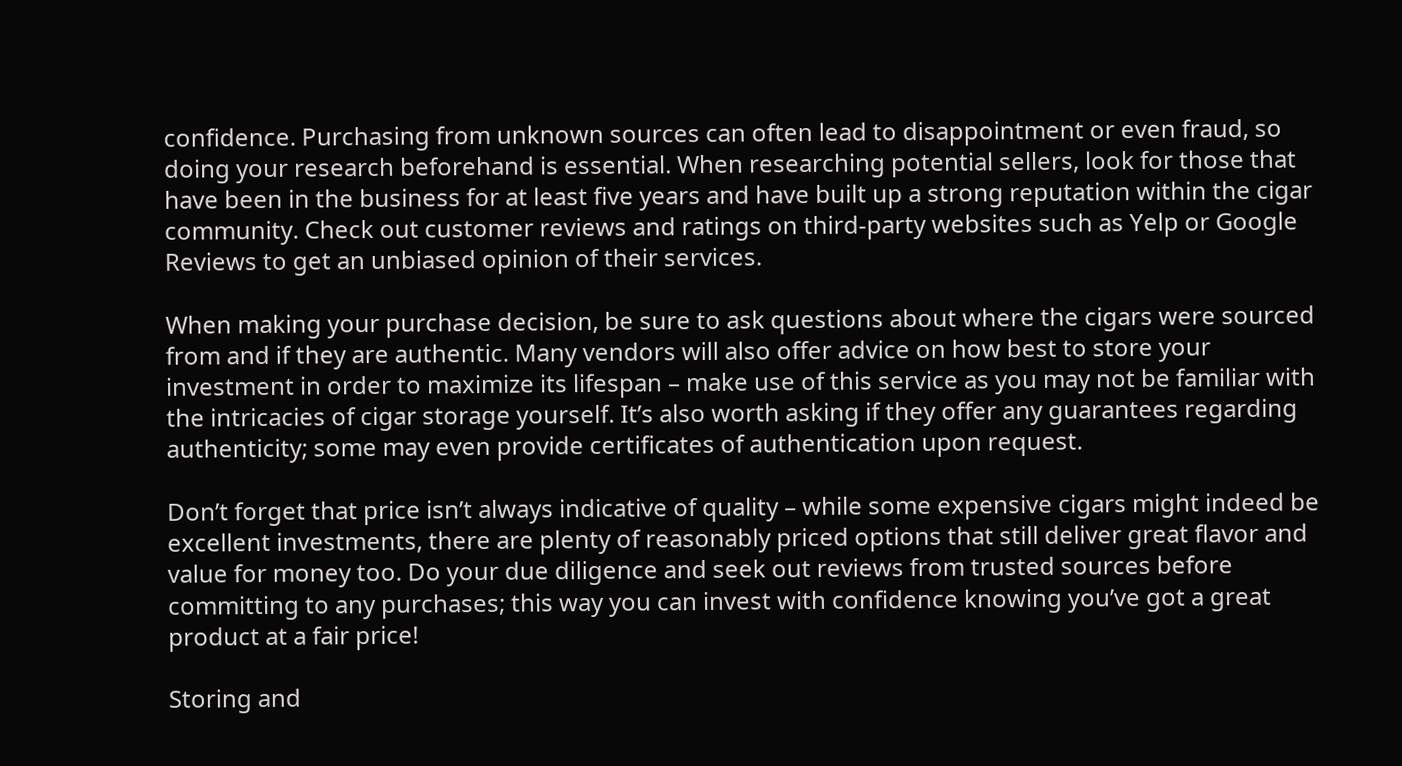confidence. Purchasing from unknown sources can often lead to disappointment or even fraud, so doing your research beforehand is essential. When researching potential sellers, look for those that have been in the business for at least five years and have built up a strong reputation within the cigar community. Check out customer reviews and ratings on third-party websites such as Yelp or Google Reviews to get an unbiased opinion of their services.

When making your purchase decision, be sure to ask questions about where the cigars were sourced from and if they are authentic. Many vendors will also offer advice on how best to store your investment in order to maximize its lifespan – make use of this service as you may not be familiar with the intricacies of cigar storage yourself. It’s also worth asking if they offer any guarantees regarding authenticity; some may even provide certificates of authentication upon request.

Don’t forget that price isn’t always indicative of quality – while some expensive cigars might indeed be excellent investments, there are plenty of reasonably priced options that still deliver great flavor and value for money too. Do your due diligence and seek out reviews from trusted sources before committing to any purchases; this way you can invest with confidence knowing you’ve got a great product at a fair price!

Storing and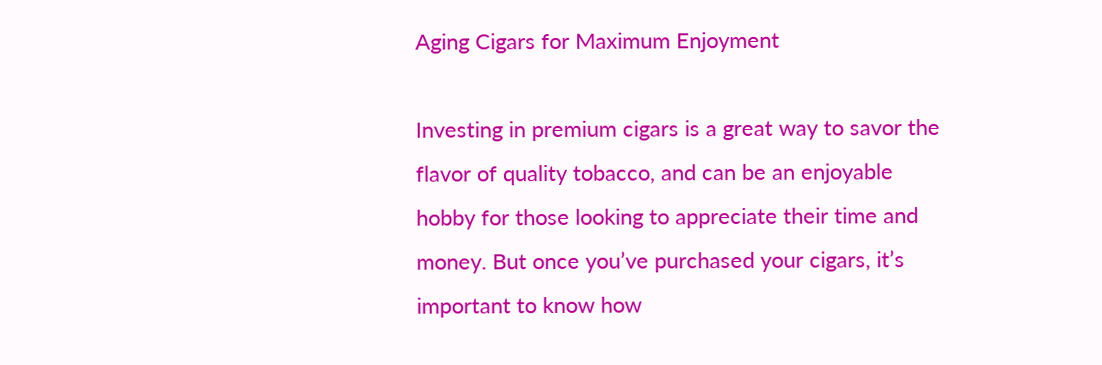Aging Cigars for Maximum Enjoyment

Investing in premium cigars is a great way to savor the flavor of quality tobacco, and can be an enjoyable hobby for those looking to appreciate their time and money. But once you’ve purchased your cigars, it’s important to know how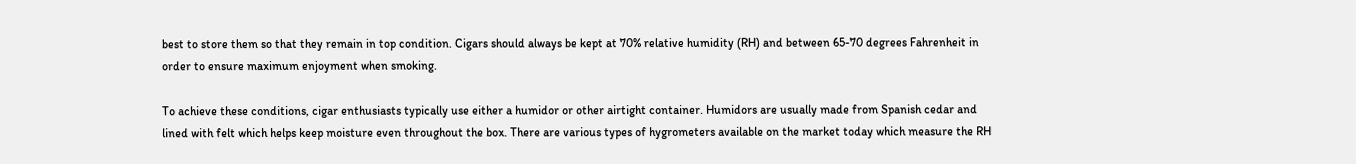best to store them so that they remain in top condition. Cigars should always be kept at 70% relative humidity (RH) and between 65-70 degrees Fahrenheit in order to ensure maximum enjoyment when smoking.

To achieve these conditions, cigar enthusiasts typically use either a humidor or other airtight container. Humidors are usually made from Spanish cedar and lined with felt which helps keep moisture even throughout the box. There are various types of hygrometers available on the market today which measure the RH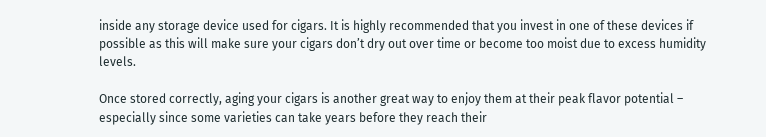inside any storage device used for cigars. It is highly recommended that you invest in one of these devices if possible as this will make sure your cigars don’t dry out over time or become too moist due to excess humidity levels.

Once stored correctly, aging your cigars is another great way to enjoy them at their peak flavor potential – especially since some varieties can take years before they reach their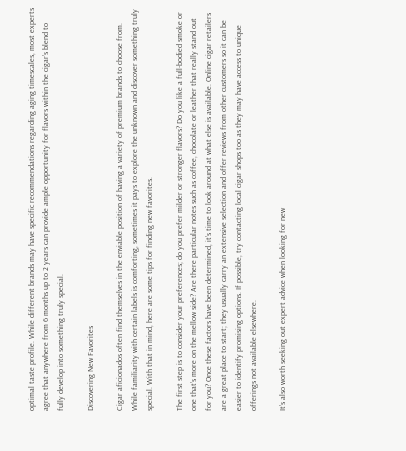optimal taste profile. While different brands may have specific recommendations regarding aging timescales, most experts agree that anywhere from 6 months up to 2 years can provide ample opportunity for flavors within the cigar’s blend to fully develop into something truly special.

Discovering New Favorites

Cigar aficionados often find themselves in the enviable position of having a variety of premium brands to choose from. While familiarity with certain labels is comforting, sometimes it pays to explore the unknown and discover something truly special. With that in mind, here are some tips for finding new favorites.

The first step is to consider your preferences; do you prefer milder or stronger flavors? Do you like a full-bodied smoke or one that’s more on the mellow side? Are there particular notes such as coffee, chocolate or leather that really stand out for you? Once these factors have been determined, it’s time to look around at what else is available. Online cigar retailers are a great place to start; they usually carry an extensive selection and offer reviews from other customers so it can be easier to identify promising options. If possible, try contacting local cigar shops too as they may have access to unique offerings not available elsewhere.

It’s also worth seeking out expert advice when looking for new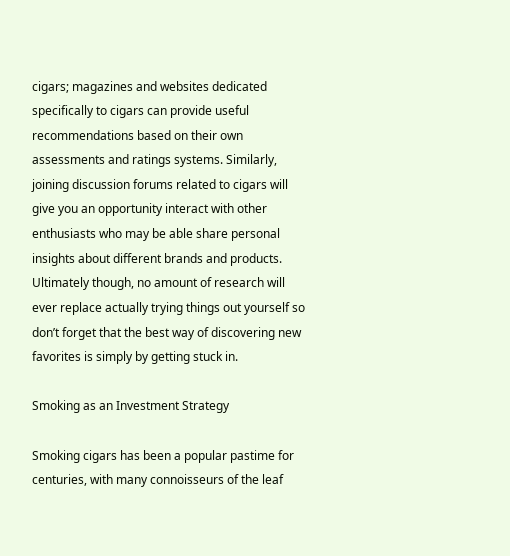cigars; magazines and websites dedicated specifically to cigars can provide useful recommendations based on their own assessments and ratings systems. Similarly, joining discussion forums related to cigars will give you an opportunity interact with other enthusiasts who may be able share personal insights about different brands and products. Ultimately though, no amount of research will ever replace actually trying things out yourself so don’t forget that the best way of discovering new favorites is simply by getting stuck in.

Smoking as an Investment Strategy

Smoking cigars has been a popular pastime for centuries, with many connoisseurs of the leaf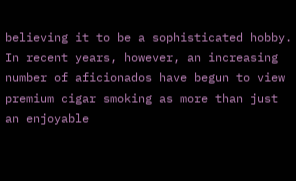believing it to be a sophisticated hobby. In recent years, however, an increasing number of aficionados have begun to view premium cigar smoking as more than just an enjoyable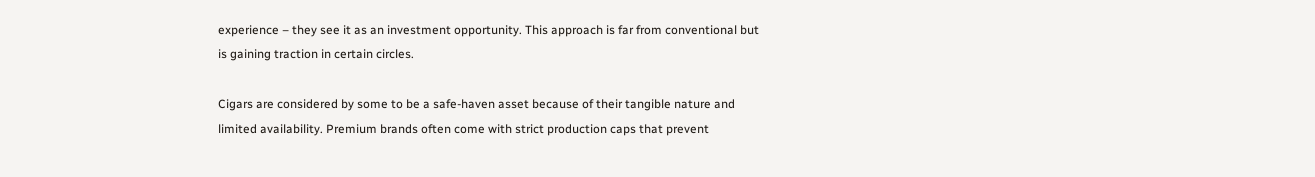experience – they see it as an investment opportunity. This approach is far from conventional but is gaining traction in certain circles.

Cigars are considered by some to be a safe-haven asset because of their tangible nature and limited availability. Premium brands often come with strict production caps that prevent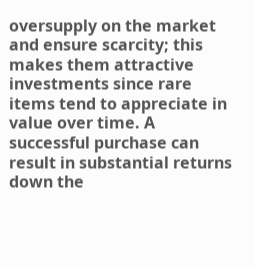oversupply on the market and ensure scarcity; this makes them attractive investments since rare items tend to appreciate in value over time. A successful purchase can result in substantial returns down the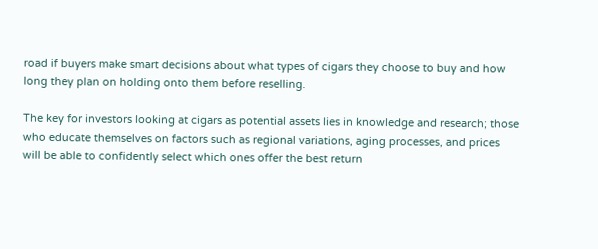road if buyers make smart decisions about what types of cigars they choose to buy and how long they plan on holding onto them before reselling.

The key for investors looking at cigars as potential assets lies in knowledge and research; those who educate themselves on factors such as regional variations, aging processes, and prices will be able to confidently select which ones offer the best return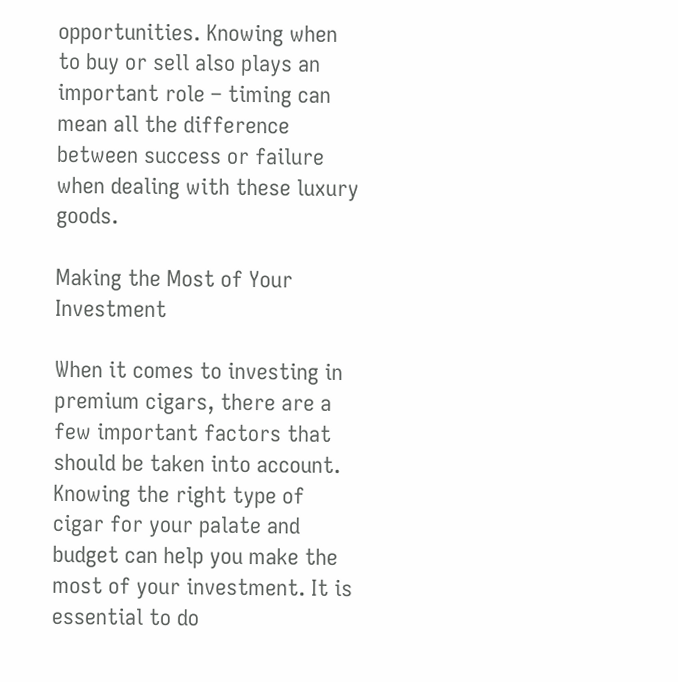opportunities. Knowing when to buy or sell also plays an important role – timing can mean all the difference between success or failure when dealing with these luxury goods.

Making the Most of Your Investment

When it comes to investing in premium cigars, there are a few important factors that should be taken into account. Knowing the right type of cigar for your palate and budget can help you make the most of your investment. It is essential to do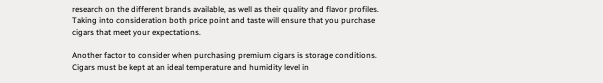research on the different brands available, as well as their quality and flavor profiles. Taking into consideration both price point and taste will ensure that you purchase cigars that meet your expectations.

Another factor to consider when purchasing premium cigars is storage conditions. Cigars must be kept at an ideal temperature and humidity level in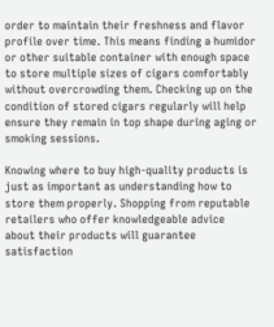order to maintain their freshness and flavor profile over time. This means finding a humidor or other suitable container with enough space to store multiple sizes of cigars comfortably without overcrowding them. Checking up on the condition of stored cigars regularly will help ensure they remain in top shape during aging or smoking sessions.

Knowing where to buy high-quality products is just as important as understanding how to store them properly. Shopping from reputable retailers who offer knowledgeable advice about their products will guarantee satisfaction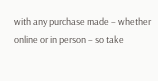with any purchase made – whether online or in person – so take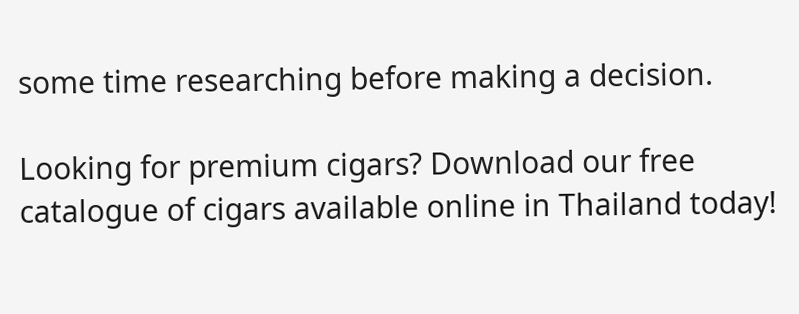some time researching before making a decision.

Looking for premium cigars? Download our free catalogue of cigars available online in Thailand today!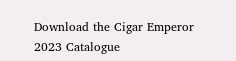Download the Cigar Emperor
2023 Catalogue